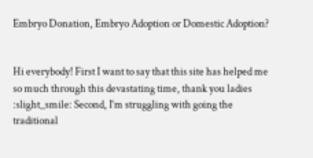Embryo Donation, Embryo Adoption or Domestic Adoption?


Hi everybody! First I want to say that this site has helped me so much through this devastating time, thank you ladies :slight_smile: Second, I’m struggling with going the traditional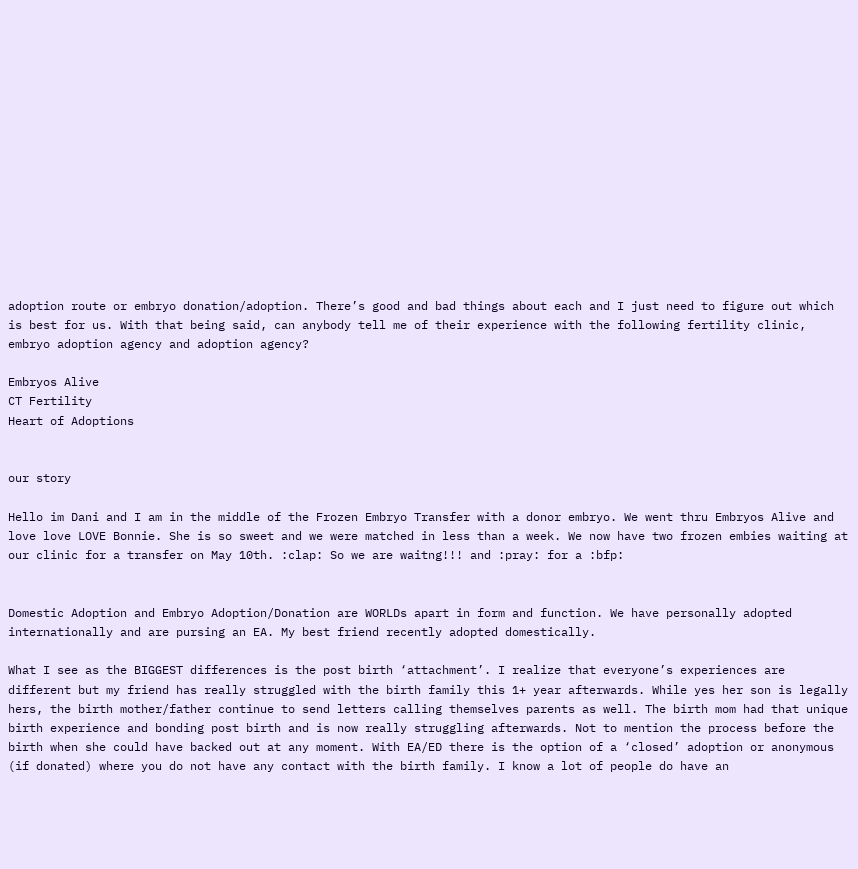adoption route or embryo donation/adoption. There’s good and bad things about each and I just need to figure out which is best for us. With that being said, can anybody tell me of their experience with the following fertility clinic, embryo adoption agency and adoption agency?

Embryos Alive
CT Fertility
Heart of Adoptions


our story

Hello im Dani and I am in the middle of the Frozen Embryo Transfer with a donor embryo. We went thru Embryos Alive and love love LOVE Bonnie. She is so sweet and we were matched in less than a week. We now have two frozen embies waiting at our clinic for a transfer on May 10th. :clap: So we are waitng!!! and :pray: for a :bfp:


Domestic Adoption and Embryo Adoption/Donation are WORLDs apart in form and function. We have personally adopted internationally and are pursing an EA. My best friend recently adopted domestically.

What I see as the BIGGEST differences is the post birth ‘attachment’. I realize that everyone’s experiences are different but my friend has really struggled with the birth family this 1+ year afterwards. While yes her son is legally hers, the birth mother/father continue to send letters calling themselves parents as well. The birth mom had that unique birth experience and bonding post birth and is now really struggling afterwards. Not to mention the process before the birth when she could have backed out at any moment. With EA/ED there is the option of a ‘closed’ adoption or anonymous (if donated) where you do not have any contact with the birth family. I know a lot of people do have an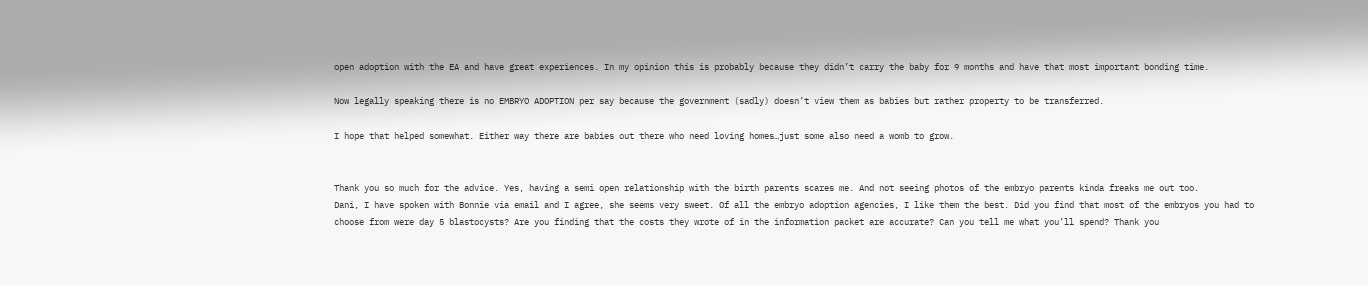open adoption with the EA and have great experiences. In my opinion this is probably because they didn’t carry the baby for 9 months and have that most important bonding time.

Now legally speaking there is no EMBRYO ADOPTION per say because the government (sadly) doesn’t view them as babies but rather property to be transferred.

I hope that helped somewhat. Either way there are babies out there who need loving homes…just some also need a womb to grow.


Thank you so much for the advice. Yes, having a semi open relationship with the birth parents scares me. And not seeing photos of the embryo parents kinda freaks me out too.
Dani, I have spoken with Bonnie via email and I agree, she seems very sweet. Of all the embryo adoption agencies, I like them the best. Did you find that most of the embryos you had to choose from were day 5 blastocysts? Are you finding that the costs they wrote of in the information packet are accurate? Can you tell me what you’ll spend? Thank you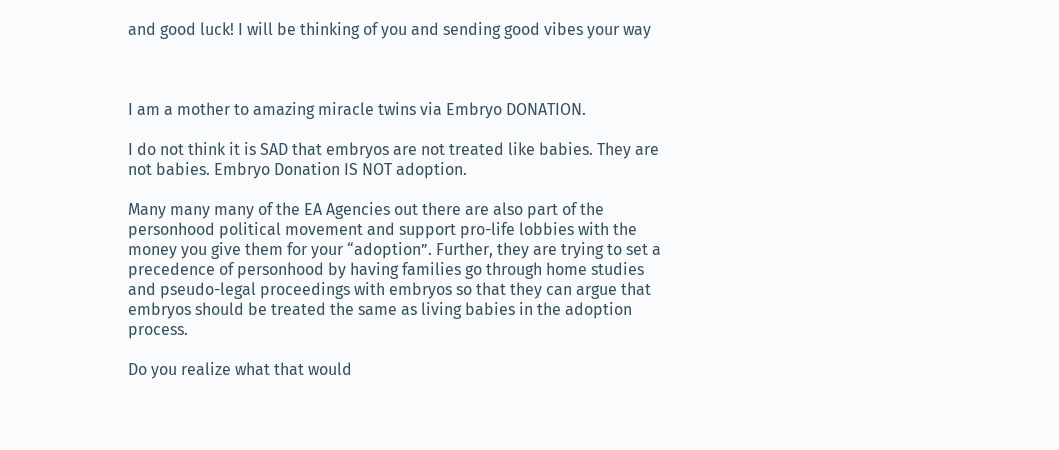and good luck! I will be thinking of you and sending good vibes your way



I am a mother to amazing miracle twins via Embryo DONATION.

I do not think it is SAD that embryos are not treated like babies. They are not babies. Embryo Donation IS NOT adoption.

Many many many of the EA Agencies out there are also part of the personhood political movement and support pro-life lobbies with the money you give them for your “adoption”. Further, they are trying to set a precedence of personhood by having families go through home studies and pseudo-legal proceedings with embryos so that they can argue that embryos should be treated the same as living babies in the adoption process.

Do you realize what that would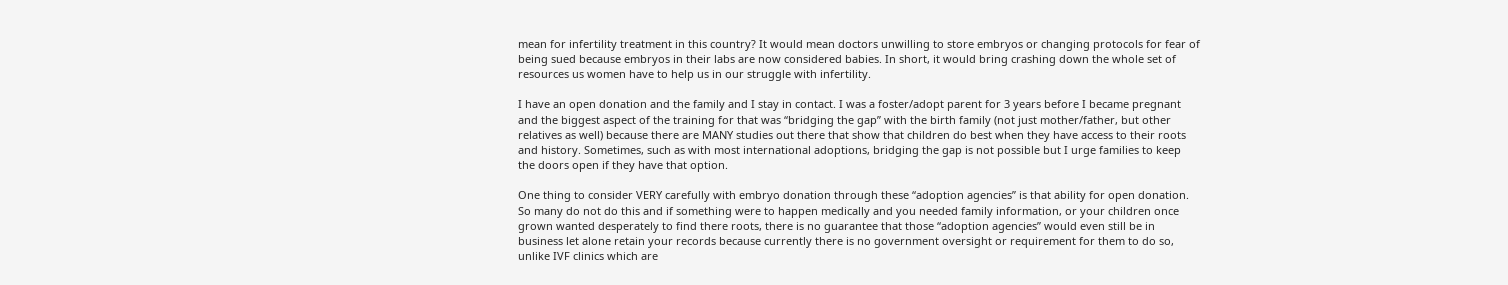mean for infertility treatment in this country? It would mean doctors unwilling to store embryos or changing protocols for fear of being sued because embryos in their labs are now considered babies. In short, it would bring crashing down the whole set of resources us women have to help us in our struggle with infertility.

I have an open donation and the family and I stay in contact. I was a foster/adopt parent for 3 years before I became pregnant and the biggest aspect of the training for that was “bridging the gap” with the birth family (not just mother/father, but other relatives as well) because there are MANY studies out there that show that children do best when they have access to their roots and history. Sometimes, such as with most international adoptions, bridging the gap is not possible but I urge families to keep the doors open if they have that option.

One thing to consider VERY carefully with embryo donation through these “adoption agencies” is that ability for open donation. So many do not do this and if something were to happen medically and you needed family information, or your children once grown wanted desperately to find there roots, there is no guarantee that those “adoption agencies” would even still be in business let alone retain your records because currently there is no government oversight or requirement for them to do so, unlike IVF clinics which are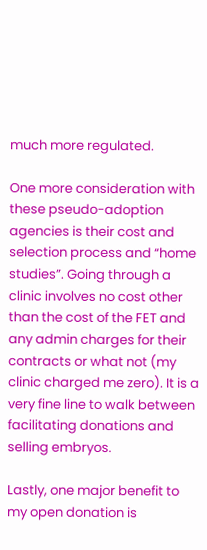much more regulated.

One more consideration with these pseudo-adoption agencies is their cost and selection process and “home studies”. Going through a clinic involves no cost other than the cost of the FET and any admin charges for their contracts or what not (my clinic charged me zero). It is a very fine line to walk between facilitating donations and selling embryos.

Lastly, one major benefit to my open donation is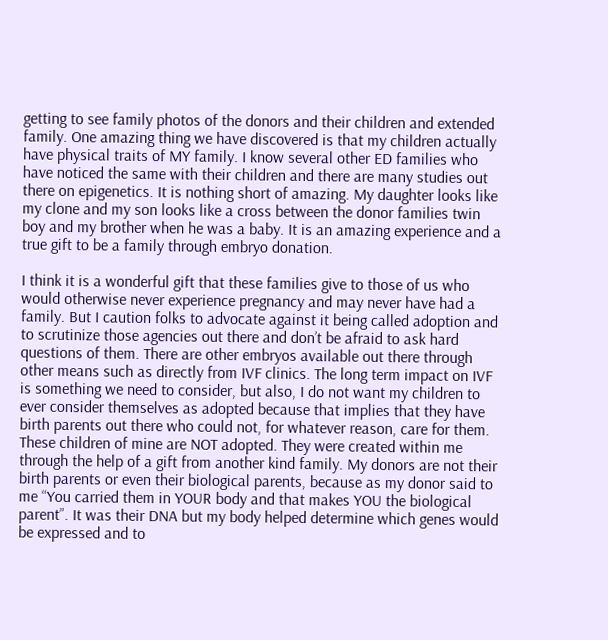getting to see family photos of the donors and their children and extended family. One amazing thing we have discovered is that my children actually have physical traits of MY family. I know several other ED families who have noticed the same with their children and there are many studies out there on epigenetics. It is nothing short of amazing. My daughter looks like my clone and my son looks like a cross between the donor families twin boy and my brother when he was a baby. It is an amazing experience and a true gift to be a family through embryo donation.

I think it is a wonderful gift that these families give to those of us who would otherwise never experience pregnancy and may never have had a family. But I caution folks to advocate against it being called adoption and to scrutinize those agencies out there and don’t be afraid to ask hard questions of them. There are other embryos available out there through other means such as directly from IVF clinics. The long term impact on IVF is something we need to consider, but also, I do not want my children to ever consider themselves as adopted because that implies that they have birth parents out there who could not, for whatever reason, care for them. These children of mine are NOT adopted. They were created within me through the help of a gift from another kind family. My donors are not their birth parents or even their biological parents, because as my donor said to me “You carried them in YOUR body and that makes YOU the biological parent”. It was their DNA but my body helped determine which genes would be expressed and to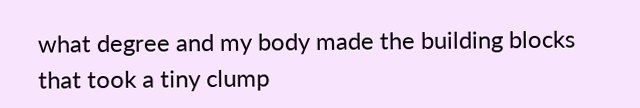what degree and my body made the building blocks that took a tiny clump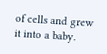of cells and grew it into a baby.